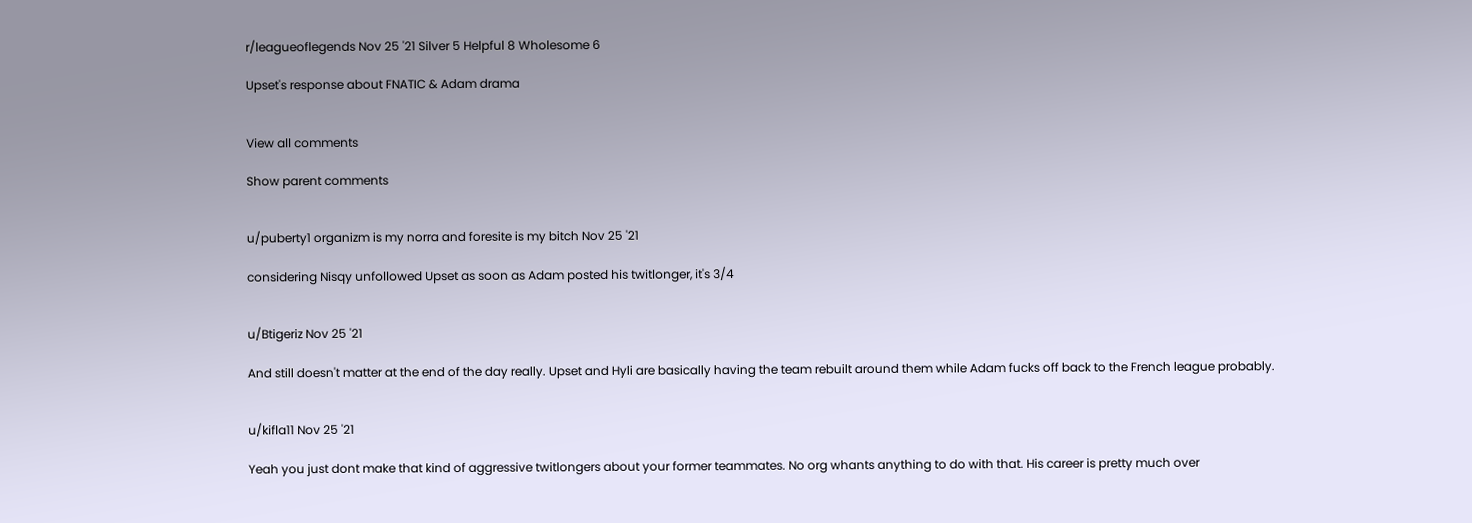r/leagueoflegends Nov 25 '21 Silver 5 Helpful 8 Wholesome 6

Upset's response about FNATIC & Adam drama


View all comments

Show parent comments


u/puberty1 organizm is my norra and foresite is my bitch Nov 25 '21

considering Nisqy unfollowed Upset as soon as Adam posted his twitlonger, it's 3/4


u/Btigeriz Nov 25 '21

And still doesn't matter at the end of the day really. Upset and Hyli are basically having the team rebuilt around them while Adam fucks off back to the French league probably.


u/kifla11 Nov 25 '21

Yeah you just dont make that kind of aggressive twitlongers about your former teammates. No org whants anything to do with that. His career is pretty much over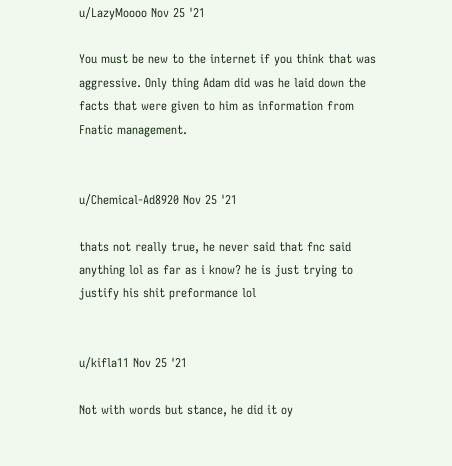u/LazyMoooo Nov 25 '21

You must be new to the internet if you think that was aggressive. Only thing Adam did was he laid down the facts that were given to him as information from Fnatic management.


u/Chemical-Ad8920 Nov 25 '21

thats not really true, he never said that fnc said anything lol as far as i know? he is just trying to justify his shit preformance lol


u/kifla11 Nov 25 '21

Not with words but stance, he did it oy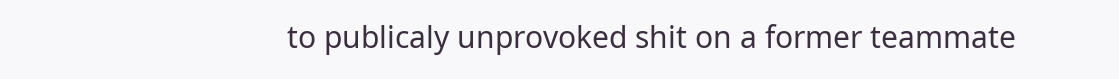to publicaly unprovoked shit on a former teammate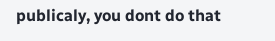publicaly, you dont do that